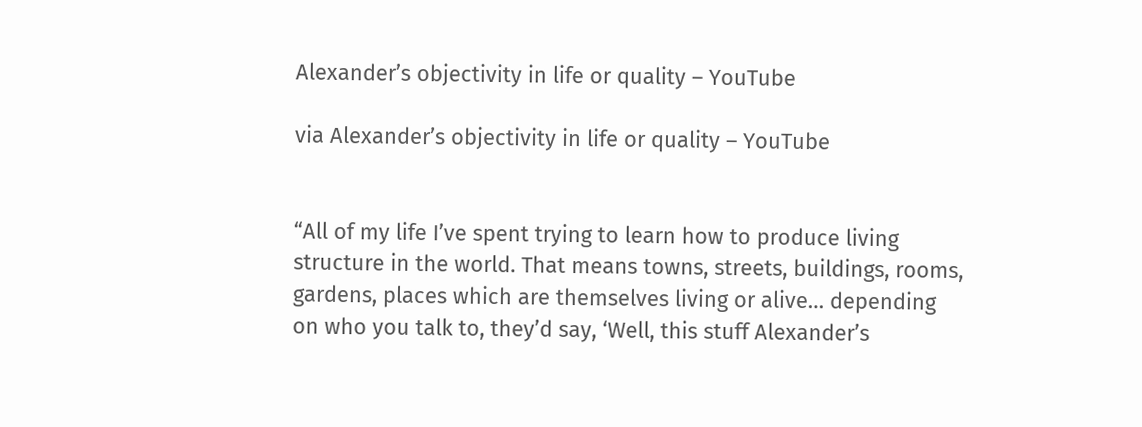Alexander’s objectivity in life or quality – YouTube

via Alexander’s objectivity in life or quality – YouTube


“All of my life I’ve spent trying to learn how to produce living structure in the world. That means towns, streets, buildings, rooms, gardens, places which are themselves living or alive… depending on who you talk to, they’d say, ‘Well, this stuff Alexander’s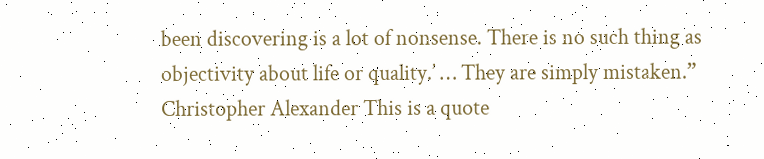been discovering is a lot of nonsense. There is no such thing as objectivity about life or quality.’ … They are simply mistaken.” Christopher Alexander This is a quote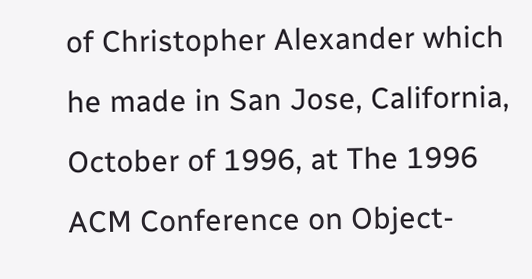of Christopher Alexander which he made in San Jose, California, October of 1996, at The 1996 ACM Conference on Object-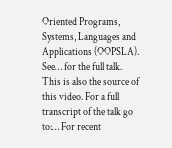Oriented Programs, Systems, Languages and Applications (OOPSLA). See… for the full talk. This is also the source of this video. For a full transcript of the talk go to:… For recent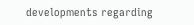developments regarding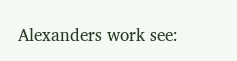Alexanders work see: